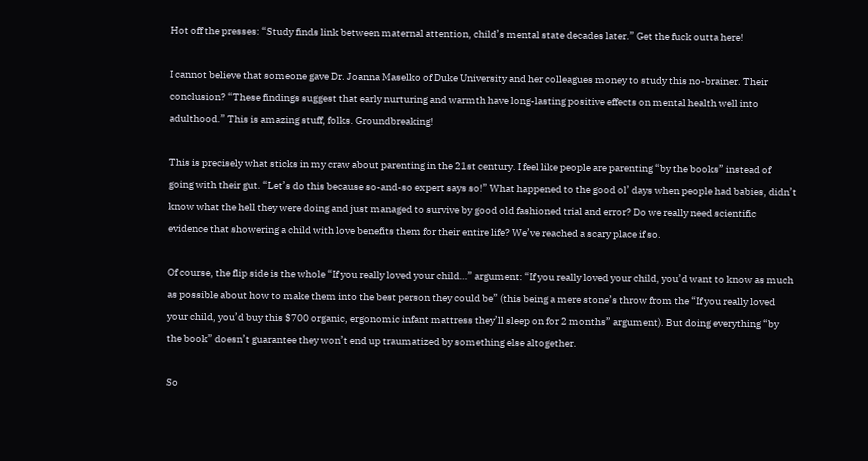Hot off the presses: “Study finds link between maternal attention, child’s mental state decades later.” Get the fuck outta here!

I cannot believe that someone gave Dr. Joanna Maselko of Duke University and her colleagues money to study this no-brainer. Their conclusion? “These findings suggest that early nurturing and warmth have long-lasting positive effects on mental health well into adulthood.” This is amazing stuff, folks. Groundbreaking!

This is precisely what sticks in my craw about parenting in the 21st century. I feel like people are parenting “by the books” instead of going with their gut. “Let’s do this because so-and-so expert says so!” What happened to the good ol’ days when people had babies, didn’t know what the hell they were doing and just managed to survive by good old fashioned trial and error? Do we really need scientific evidence that showering a child with love benefits them for their entire life? We’ve reached a scary place if so.

Of course, the flip side is the whole “If you really loved your child…” argument: “If you really loved your child, you’d want to know as much as possible about how to make them into the best person they could be” (this being a mere stone’s throw from the “If you really loved your child, you’d buy this $700 organic, ergonomic infant mattress they’ll sleep on for 2 months” argument). But doing everything “by the book” doesn’t guarantee they won’t end up traumatized by something else altogether.

So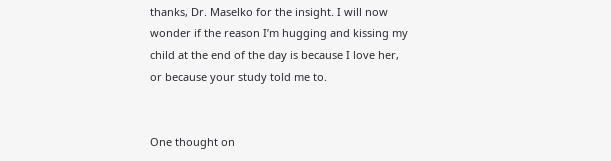thanks, Dr. Maselko for the insight. I will now wonder if the reason I’m hugging and kissing my child at the end of the day is because I love her, or because your study told me to.


One thought on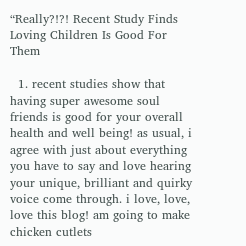“Really?!?! Recent Study Finds Loving Children Is Good For Them

  1. recent studies show that having super awesome soul friends is good for your overall health and well being! as usual, i agree with just about everything you have to say and love hearing your unique, brilliant and quirky voice come through. i love, love, love this blog! am going to make chicken cutlets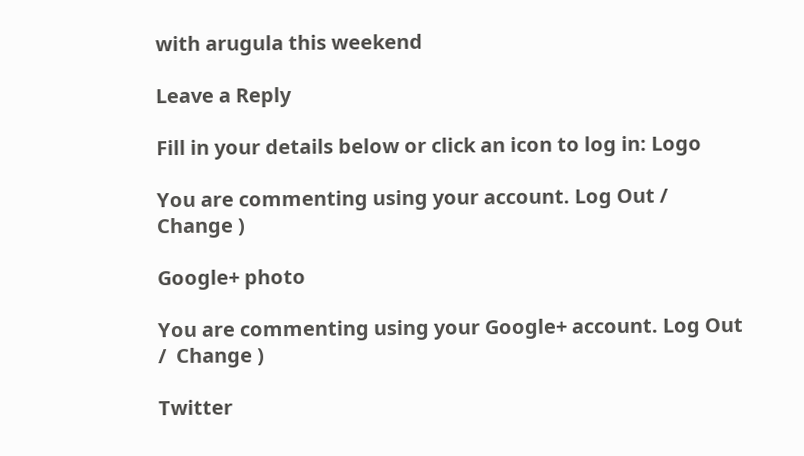with arugula this weekend

Leave a Reply

Fill in your details below or click an icon to log in: Logo

You are commenting using your account. Log Out /  Change )

Google+ photo

You are commenting using your Google+ account. Log Out /  Change )

Twitter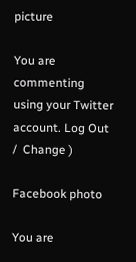picture

You are commenting using your Twitter account. Log Out /  Change )

Facebook photo

You are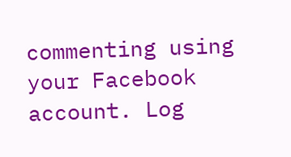commenting using your Facebook account. Log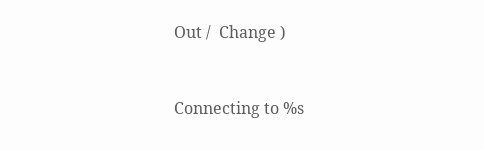Out /  Change )


Connecting to %s